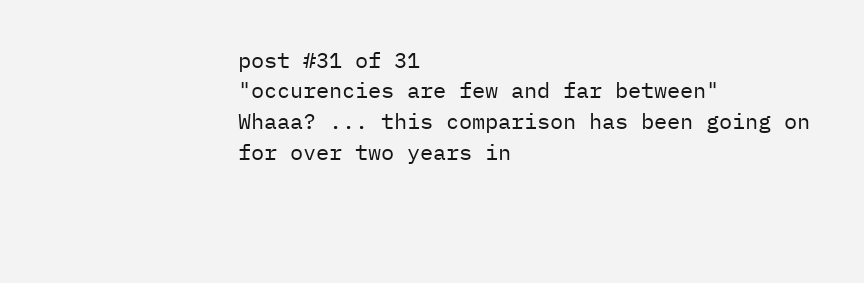post #31 of 31
"occurencies are few and far between"
Whaaa? ... this comparison has been going on for over two years in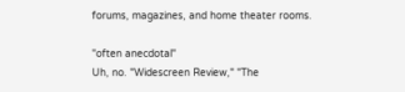forums, magazines, and home theater rooms.

"often anecdotal"
Uh, no. "Widescreen Review," "The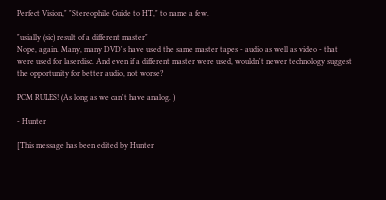Perfect Vision," "Stereophile Guide to HT," to name a few.

"usially (sic) result of a different master"
Nope, again. Many, many DVD's have used the same master tapes - audio as well as video - that were used for laserdisc. And even if a different master were used, wouldn't newer technology suggest the opportunity for better audio, not worse?

PCM RULES! (As long as we can't have analog. )

- Hunter

[This message has been edited by Hunter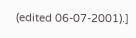(edited 06-07-2001).]